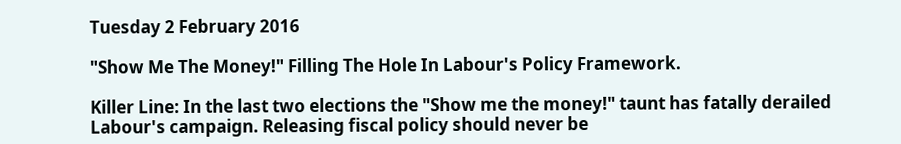Tuesday 2 February 2016

"Show Me The Money!" Filling The Hole In Labour's Policy Framework.

Killer Line: In the last two elections the "Show me the money!" taunt has fatally derailed Labour's campaign. Releasing fiscal policy should never be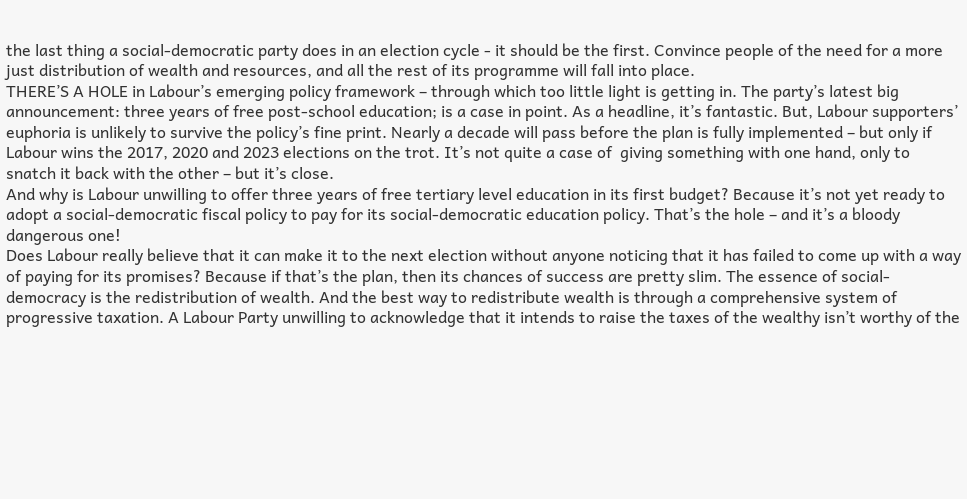the last thing a social-democratic party does in an election cycle - it should be the first. Convince people of the need for a more just distribution of wealth and resources, and all the rest of its programme will fall into place.
THERE’S A HOLE in Labour’s emerging policy framework – through which too little light is getting in. The party’s latest big announcement: three years of free post-school education; is a case in point. As a headline, it’s fantastic. But, Labour supporters’ euphoria is unlikely to survive the policy’s fine print. Nearly a decade will pass before the plan is fully implemented – but only if  Labour wins the 2017, 2020 and 2023 elections on the trot. It’s not quite a case of  giving something with one hand, only to snatch it back with the other – but it’s close.
And why is Labour unwilling to offer three years of free tertiary level education in its first budget? Because it’s not yet ready to adopt a social-democratic fiscal policy to pay for its social-democratic education policy. That’s the hole – and it’s a bloody dangerous one!
Does Labour really believe that it can make it to the next election without anyone noticing that it has failed to come up with a way of paying for its promises? Because if that’s the plan, then its chances of success are pretty slim. The essence of social-democracy is the redistribution of wealth. And the best way to redistribute wealth is through a comprehensive system of progressive taxation. A Labour Party unwilling to acknowledge that it intends to raise the taxes of the wealthy isn’t worthy of the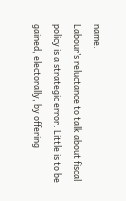name.
Labour’s reluctance to talk about fiscal policy is a strategic error. Little is to be gained, electorally, by offering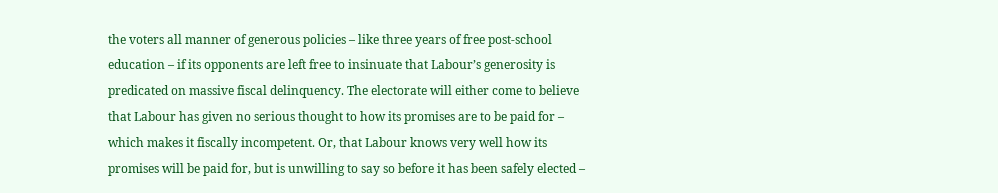the voters all manner of generous policies – like three years of free post-school education – if its opponents are left free to insinuate that Labour’s generosity is predicated on massive fiscal delinquency. The electorate will either come to believe that Labour has given no serious thought to how its promises are to be paid for – which makes it fiscally incompetent. Or, that Labour knows very well how its promises will be paid for, but is unwilling to say so before it has been safely elected –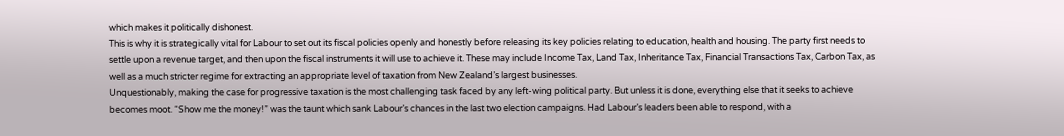which makes it politically dishonest.
This is why it is strategically vital for Labour to set out its fiscal policies openly and honestly before releasing its key policies relating to education, health and housing. The party first needs to settle upon a revenue target, and then upon the fiscal instruments it will use to achieve it. These may include Income Tax, Land Tax, Inheritance Tax, Financial Transactions Tax, Carbon Tax, as well as a much stricter regime for extracting an appropriate level of taxation from New Zealand’s largest businesses.
Unquestionably, making the case for progressive taxation is the most challenging task faced by any left-wing political party. But unless it is done, everything else that it seeks to achieve becomes moot. “Show me the money!” was the taunt which sank Labour’s chances in the last two election campaigns. Had Labour’s leaders been able to respond, with a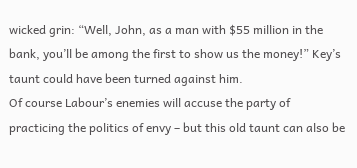wicked grin: “Well, John, as a man with $55 million in the bank, you’ll be among the first to show us the money!” Key’s taunt could have been turned against him.
Of course Labour’s enemies will accuse the party of practicing the politics of envy – but this old taunt can also be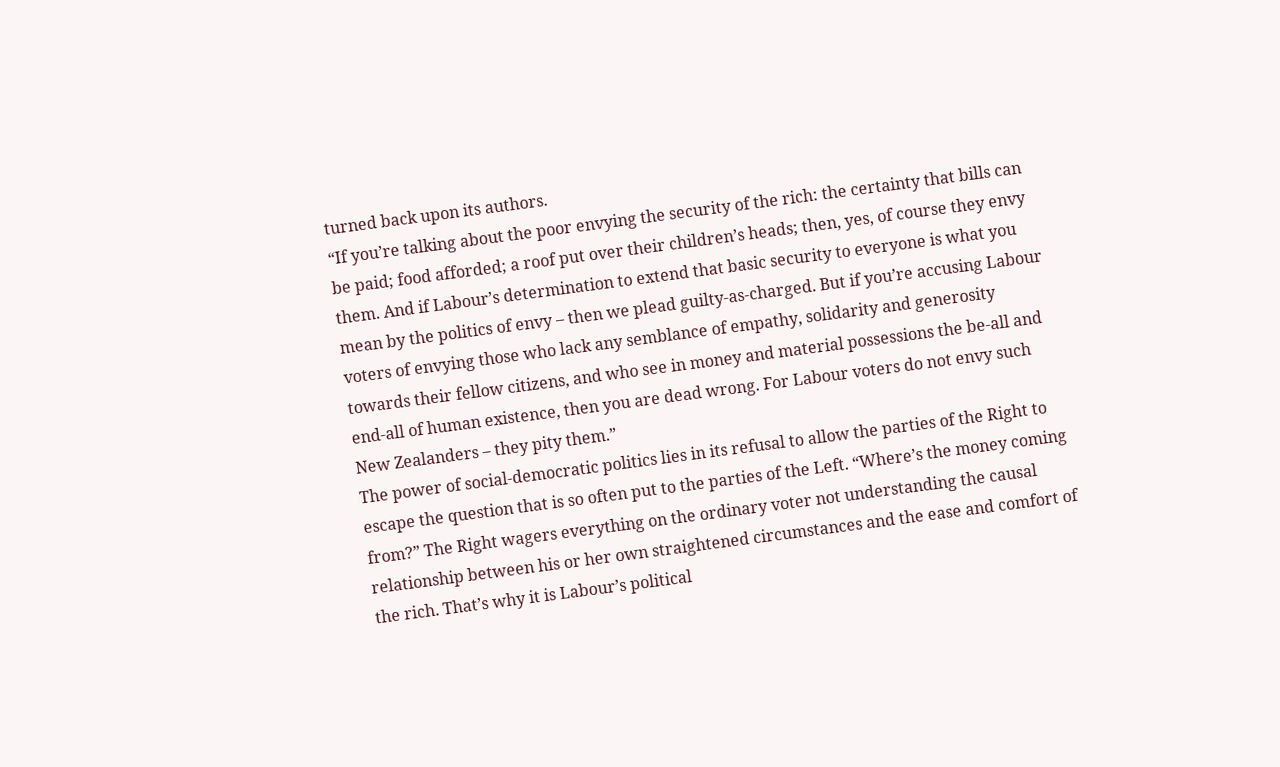turned back upon its authors.
“If you’re talking about the poor envying the security of the rich: the certainty that bills can be paid; food afforded; a roof put over their children’s heads; then, yes, of course they envy them. And if Labour’s determination to extend that basic security to everyone is what you mean by the politics of envy – then we plead guilty-as-charged. But if you’re accusing Labour voters of envying those who lack any semblance of empathy, solidarity and generosity towards their fellow citizens, and who see in money and material possessions the be-all and end-all of human existence, then you are dead wrong. For Labour voters do not envy such New Zealanders – they pity them.”
The power of social-democratic politics lies in its refusal to allow the parties of the Right to escape the question that is so often put to the parties of the Left. “Where’s the money coming from?” The Right wagers everything on the ordinary voter not understanding the causal relationship between his or her own straightened circumstances and the ease and comfort of the rich. That’s why it is Labour’s political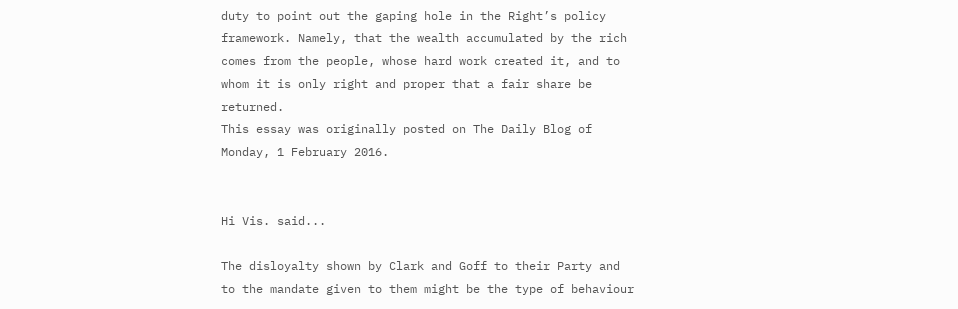duty to point out the gaping hole in the Right’s policy framework. Namely, that the wealth accumulated by the rich comes from the people, whose hard work created it, and to whom it is only right and proper that a fair share be returned.
This essay was originally posted on The Daily Blog of Monday, 1 February 2016.


Hi Vis. said...

The disloyalty shown by Clark and Goff to their Party and to the mandate given to them might be the type of behaviour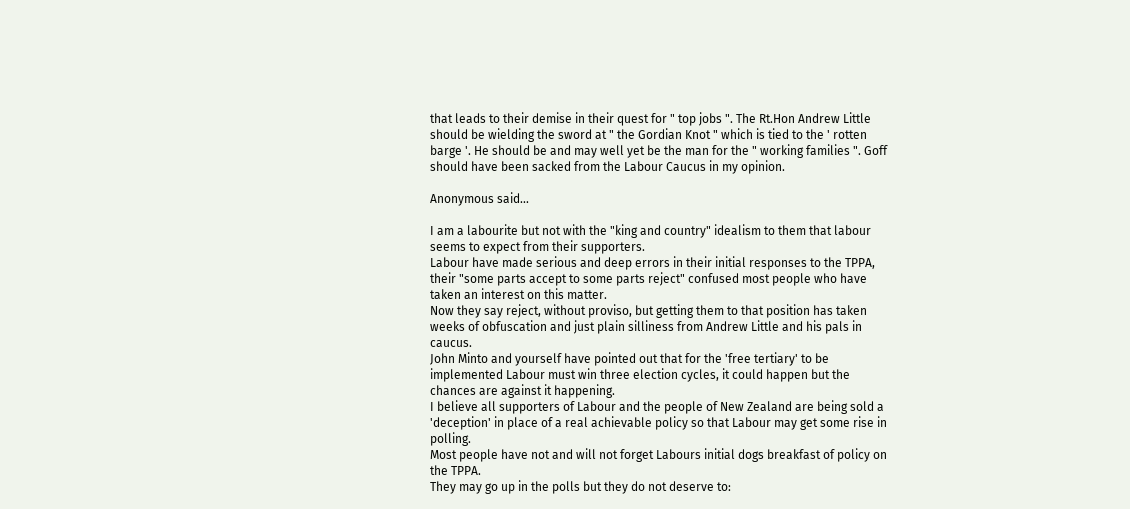that leads to their demise in their quest for " top jobs ". The Rt.Hon Andrew Little should be wielding the sword at " the Gordian Knot " which is tied to the ' rotten barge '. He should be and may well yet be the man for the " working families ". Goff should have been sacked from the Labour Caucus in my opinion.

Anonymous said...

I am a labourite but not with the "king and country" idealism to them that labour seems to expect from their supporters.
Labour have made serious and deep errors in their initial responses to the TPPA, their "some parts accept to some parts reject" confused most people who have taken an interest on this matter.
Now they say reject, without proviso, but getting them to that position has taken weeks of obfuscation and just plain silliness from Andrew Little and his pals in caucus.
John Minto and yourself have pointed out that for the 'free tertiary' to be implemented Labour must win three election cycles, it could happen but the chances are against it happening.
I believe all supporters of Labour and the people of New Zealand are being sold a 'deception' in place of a real achievable policy so that Labour may get some rise in polling.
Most people have not and will not forget Labours initial dogs breakfast of policy on the TPPA.
They may go up in the polls but they do not deserve to: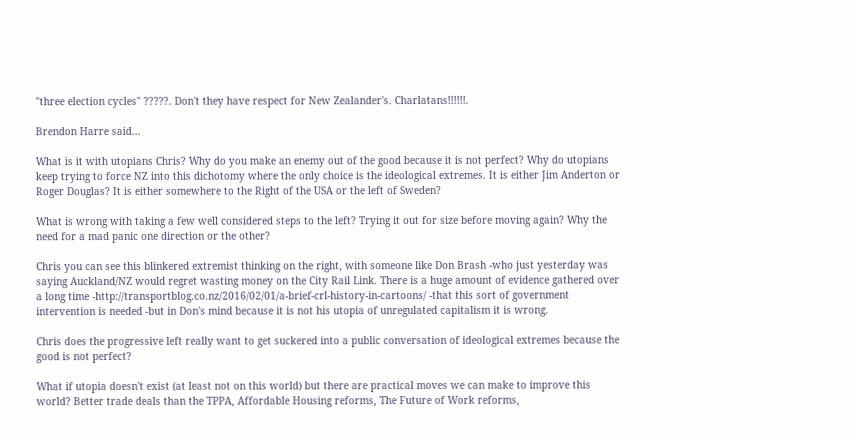"three election cycles" ?????. Don't they have respect for New Zealander's. Charlatans!!!!!!.

Brendon Harre said...

What is it with utopians Chris? Why do you make an enemy out of the good because it is not perfect? Why do utopians keep trying to force NZ into this dichotomy where the only choice is the ideological extremes. It is either Jim Anderton or Roger Douglas? It is either somewhere to the Right of the USA or the left of Sweden?

What is wrong with taking a few well considered steps to the left? Trying it out for size before moving again? Why the need for a mad panic one direction or the other?

Chris you can see this blinkered extremist thinking on the right, with someone like Don Brash -who just yesterday was saying Auckland/NZ would regret wasting money on the City Rail Link. There is a huge amount of evidence gathered over a long time -http://transportblog.co.nz/2016/02/01/a-brief-crl-history-in-cartoons/ -that this sort of government intervention is needed -but in Don's mind because it is not his utopia of unregulated capitalism it is wrong.

Chris does the progressive left really want to get suckered into a public conversation of ideological extremes because the good is not perfect?

What if utopia doesn't exist (at least not on this world) but there are practical moves we can make to improve this world? Better trade deals than the TPPA, Affordable Housing reforms, The Future of Work reforms,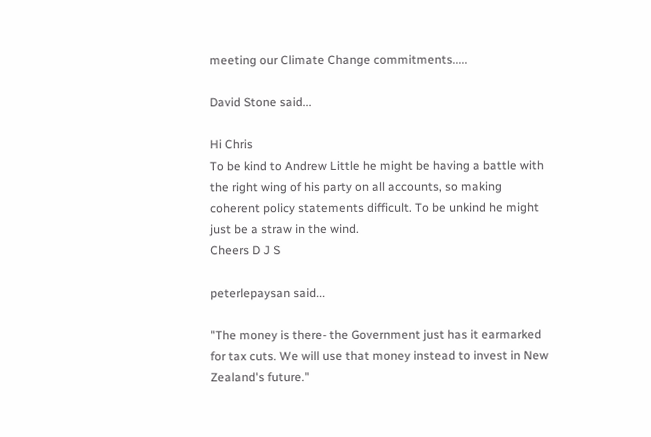meeting our Climate Change commitments.....

David Stone said...

Hi Chris
To be kind to Andrew Little he might be having a battle with the right wing of his party on all accounts, so making coherent policy statements difficult. To be unkind he might just be a straw in the wind.
Cheers D J S

peterlepaysan said...

"The money is there- the Government just has it earmarked for tax cuts. We will use that money instead to invest in New Zealand's future."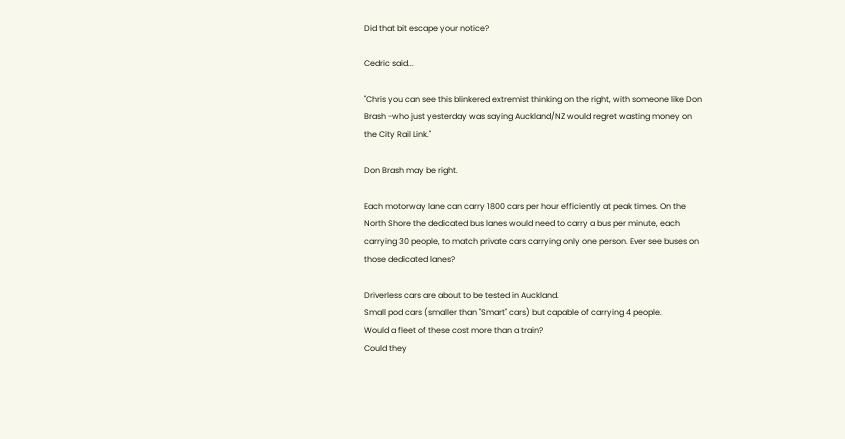Did that bit escape your notice?

Cedric said...

"Chris you can see this blinkered extremist thinking on the right, with someone like Don Brash -who just yesterday was saying Auckland/NZ would regret wasting money on the City Rail Link."

Don Brash may be right.

Each motorway lane can carry 1800 cars per hour efficiently at peak times. On the North Shore the dedicated bus lanes would need to carry a bus per minute, each carrying 30 people, to match private cars carrying only one person. Ever see buses on those dedicated lanes?

Driverless cars are about to be tested in Auckland.
Small pod cars (smaller than "Smart" cars) but capable of carrying 4 people.
Would a fleet of these cost more than a train?
Could they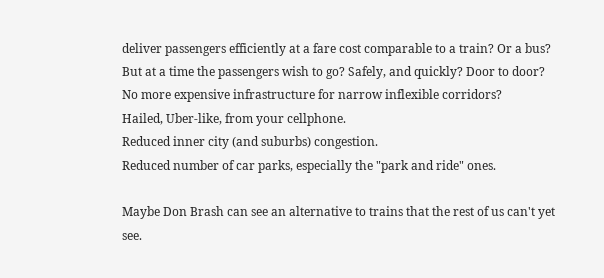deliver passengers efficiently at a fare cost comparable to a train? Or a bus? But at a time the passengers wish to go? Safely, and quickly? Door to door?
No more expensive infrastructure for narrow inflexible corridors?
Hailed, Uber-like, from your cellphone.
Reduced inner city (and suburbs) congestion.
Reduced number of car parks, especially the "park and ride" ones.

Maybe Don Brash can see an alternative to trains that the rest of us can't yet see.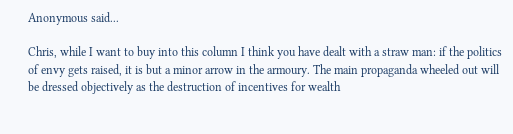Anonymous said...

Chris, while I want to buy into this column I think you have dealt with a straw man: if the politics of envy gets raised, it is but a minor arrow in the armoury. The main propaganda wheeled out will be dressed objectively as the destruction of incentives for wealth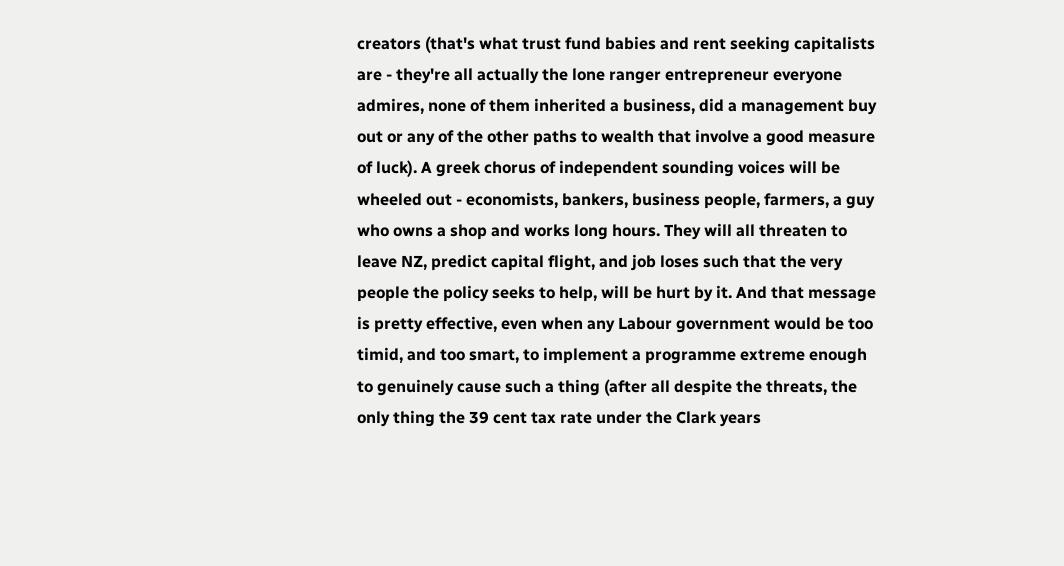creators (that's what trust fund babies and rent seeking capitalists are - they're all actually the lone ranger entrepreneur everyone admires, none of them inherited a business, did a management buy out or any of the other paths to wealth that involve a good measure of luck). A greek chorus of independent sounding voices will be wheeled out - economists, bankers, business people, farmers, a guy who owns a shop and works long hours. They will all threaten to leave NZ, predict capital flight, and job loses such that the very people the policy seeks to help, will be hurt by it. And that message is pretty effective, even when any Labour government would be too timid, and too smart, to implement a programme extreme enough to genuinely cause such a thing (after all despite the threats, the only thing the 39 cent tax rate under the Clark years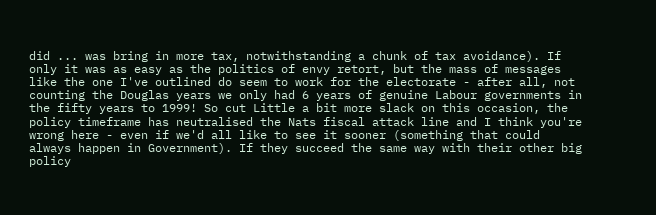did ... was bring in more tax, notwithstanding a chunk of tax avoidance). If only it was as easy as the politics of envy retort, but the mass of messages like the one I've outlined do seem to work for the electorate - after all, not counting the Douglas years we only had 6 years of genuine Labour governments in the fifty years to 1999! So cut Little a bit more slack on this occasion, the policy timeframe has neutralised the Nats fiscal attack line and I think you're wrong here - even if we'd all like to see it sooner (something that could always happen in Government). If they succeed the same way with their other big policy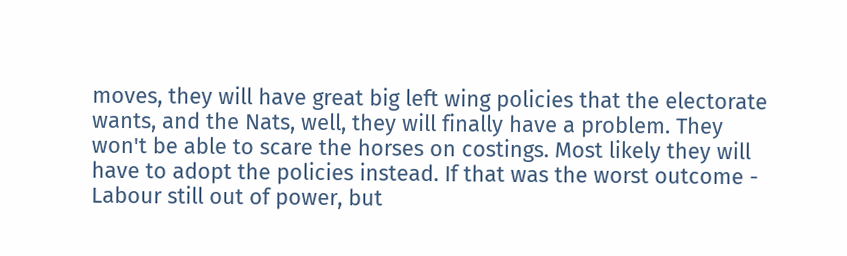moves, they will have great big left wing policies that the electorate wants, and the Nats, well, they will finally have a problem. They won't be able to scare the horses on costings. Most likely they will have to adopt the policies instead. If that was the worst outcome - Labour still out of power, but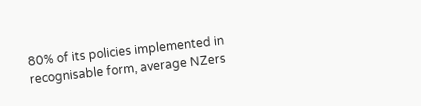80% of its policies implemented in recognisable form, average NZers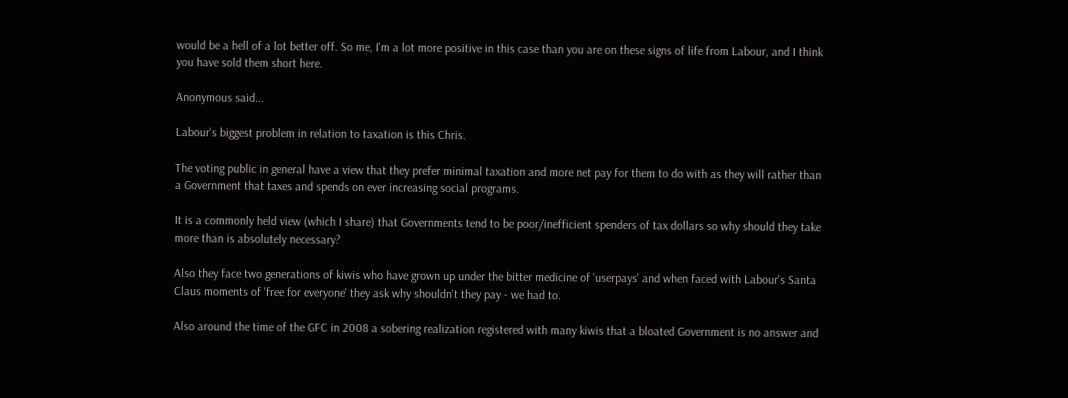would be a hell of a lot better off. So me, I'm a lot more positive in this case than you are on these signs of life from Labour, and I think you have sold them short here.

Anonymous said...

Labour's biggest problem in relation to taxation is this Chris.

The voting public in general have a view that they prefer minimal taxation and more net pay for them to do with as they will rather than a Government that taxes and spends on ever increasing social programs.

It is a commonly held view (which I share) that Governments tend to be poor/inefficient spenders of tax dollars so why should they take more than is absolutely necessary?

Also they face two generations of kiwis who have grown up under the bitter medicine of 'userpays' and when faced with Labour's Santa Claus moments of 'free for everyone' they ask why shouldn't they pay - we had to.

Also around the time of the GFC in 2008 a sobering realization registered with many kiwis that a bloated Government is no answer and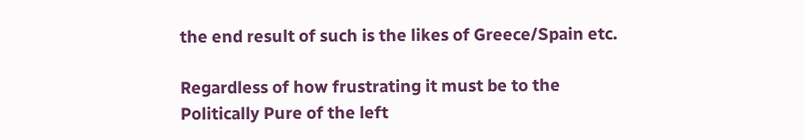the end result of such is the likes of Greece/Spain etc.

Regardless of how frustrating it must be to the Politically Pure of the left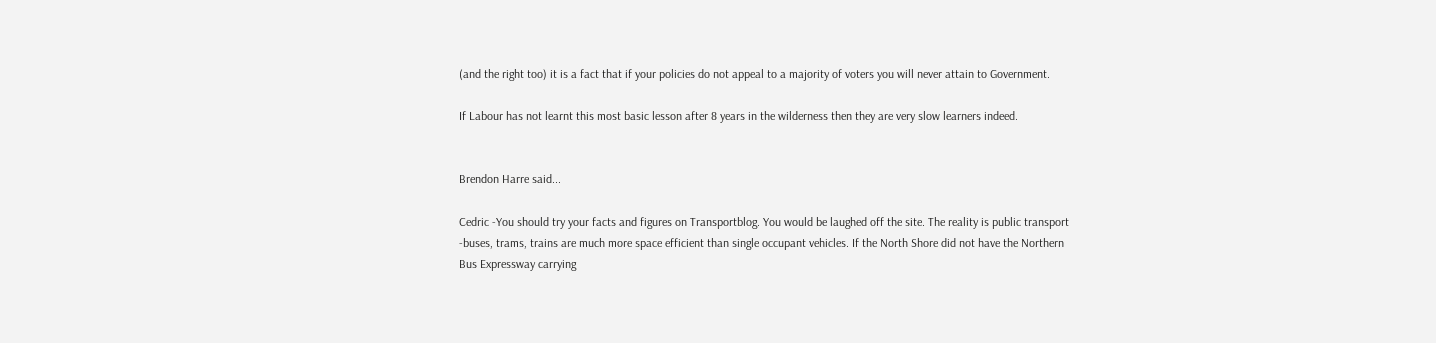(and the right too) it is a fact that if your policies do not appeal to a majority of voters you will never attain to Government.

If Labour has not learnt this most basic lesson after 8 years in the wilderness then they are very slow learners indeed.


Brendon Harre said...

Cedric -You should try your facts and figures on Transportblog. You would be laughed off the site. The reality is public transport -buses, trams, trains are much more space efficient than single occupant vehicles. If the North Shore did not have the Northern Bus Expressway carrying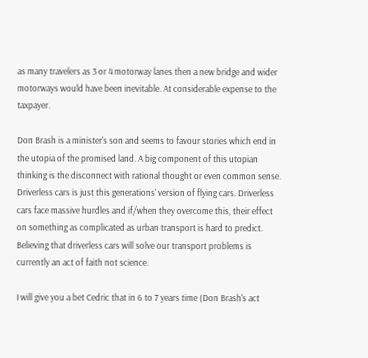as many travelers as 3 or 4 motorway lanes then a new bridge and wider motorways would have been inevitable. At considerable expense to the taxpayer.

Don Brash is a minister's son and seems to favour stories which end in the utopia of the promised land. A big component of this utopian thinking is the disconnect with rational thought or even common sense. Driverless cars is just this generations' version of flying cars. Driverless cars face massive hurdles and if/when they overcome this, their effect on something as complicated as urban transport is hard to predict. Believing that driverless cars will solve our transport problems is currently an act of faith not science.

I will give you a bet Cedric that in 6 to 7 years time (Don Brash's act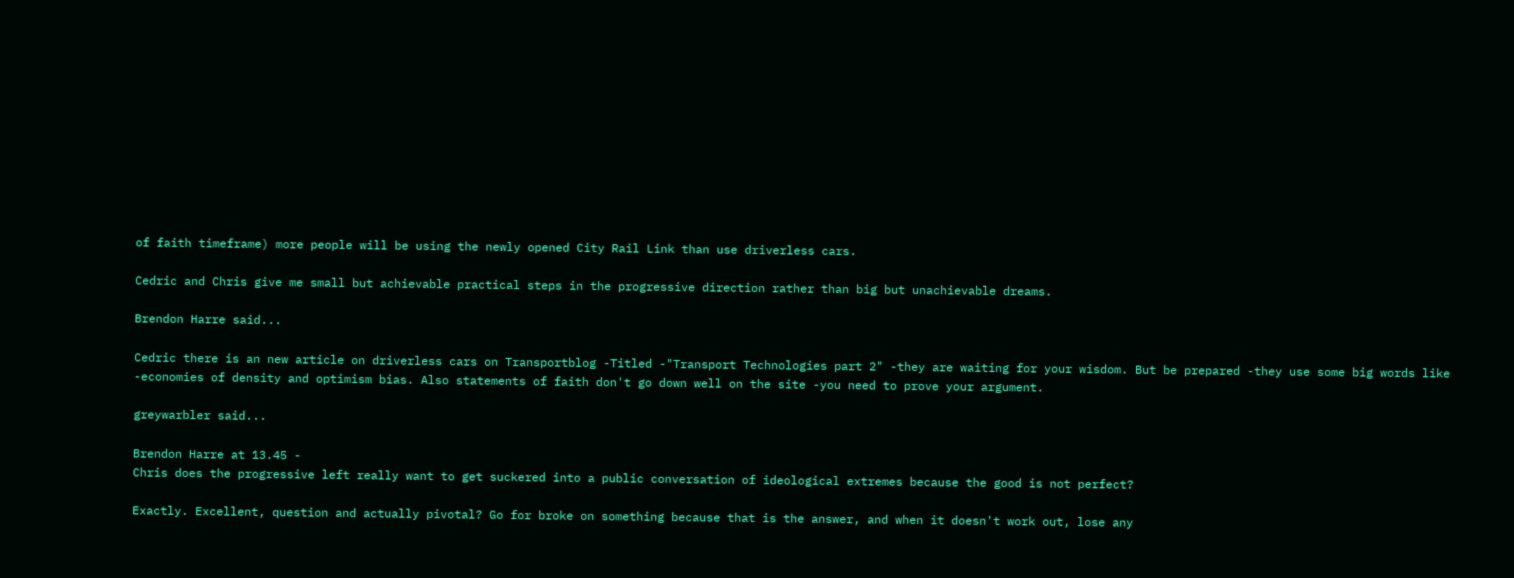of faith timeframe) more people will be using the newly opened City Rail Link than use driverless cars.

Cedric and Chris give me small but achievable practical steps in the progressive direction rather than big but unachievable dreams.

Brendon Harre said...

Cedric there is an new article on driverless cars on Transportblog -Titled -"Transport Technologies part 2" -they are waiting for your wisdom. But be prepared -they use some big words like -economies of density and optimism bias. Also statements of faith don't go down well on the site -you need to prove your argument.

greywarbler said...

Brendon Harre at 13.45 -
Chris does the progressive left really want to get suckered into a public conversation of ideological extremes because the good is not perfect?

Exactly. Excellent, question and actually pivotal? Go for broke on something because that is the answer, and when it doesn't work out, lose any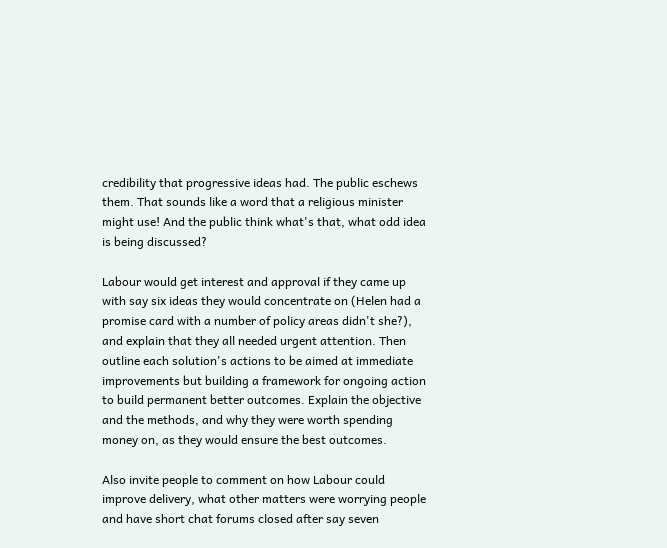credibility that progressive ideas had. The public eschews them. That sounds like a word that a religious minister might use! And the public think what's that, what odd idea is being discussed?

Labour would get interest and approval if they came up with say six ideas they would concentrate on (Helen had a promise card with a number of policy areas didn't she?), and explain that they all needed urgent attention. Then outline each solution's actions to be aimed at immediate improvements but building a framework for ongoing action to build permanent better outcomes. Explain the objective and the methods, and why they were worth spending money on, as they would ensure the best outcomes.

Also invite people to comment on how Labour could improve delivery, what other matters were worrying people and have short chat forums closed after say seven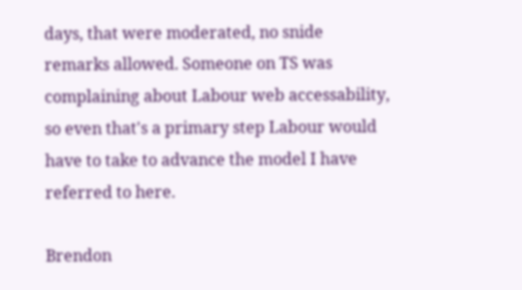days, that were moderated, no snide remarks allowed. Someone on TS was complaining about Labour web accessability, so even that's a primary step Labour would have to take to advance the model I have referred to here.

Brendon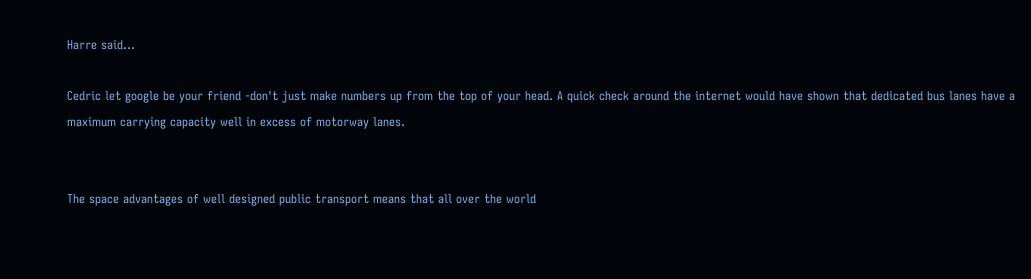Harre said...

Cedric let google be your friend -don't just make numbers up from the top of your head. A quick check around the internet would have shown that dedicated bus lanes have a maximum carrying capacity well in excess of motorway lanes.


The space advantages of well designed public transport means that all over the world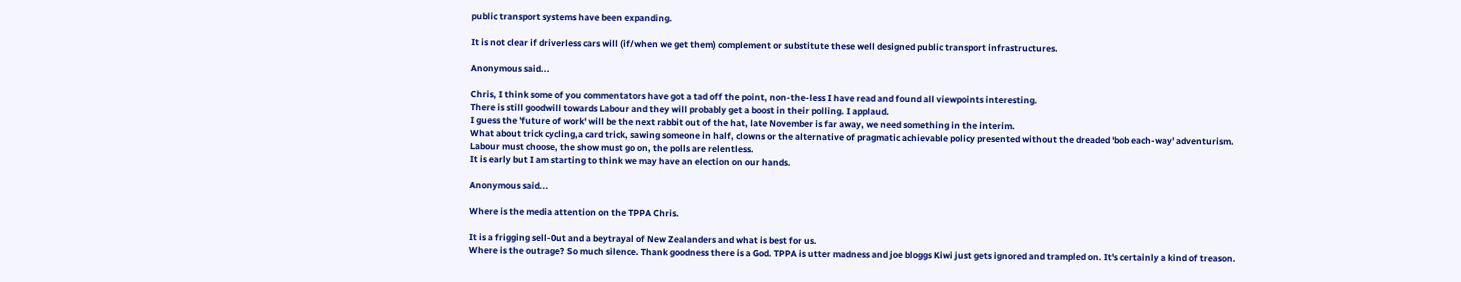public transport systems have been expanding.

It is not clear if driverless cars will (if/when we get them) complement or substitute these well designed public transport infrastructures.

Anonymous said...

Chris, I think some of you commentators have got a tad off the point, non-the-less I have read and found all viewpoints interesting.
There is still goodwill towards Labour and they will probably get a boost in their polling. I applaud.
I guess the 'future of work' will be the next rabbit out of the hat, late November is far away, we need something in the interim.
What about trick cycling,a card trick, sawing someone in half, clowns or the alternative of pragmatic achievable policy presented without the dreaded 'bob each-way' adventurism.
Labour must choose, the show must go on, the polls are relentless.
It is early but I am starting to think we may have an election on our hands.

Anonymous said...

Where is the media attention on the TPPA Chris.

It is a frigging sell-0ut and a beytrayal of New Zealanders and what is best for us.
Where is the outrage? So much silence. Thank goodness there is a God. TPPA is utter madness and joe bloggs Kiwi just gets ignored and trampled on. It's certainly a kind of treason.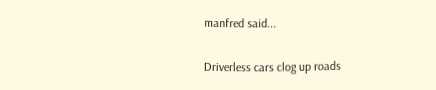manfred said...

Driverless cars clog up roads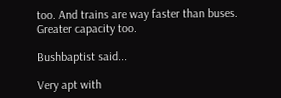too. And trains are way faster than buses. Greater capacity too.

Bushbaptist said...

Very apt with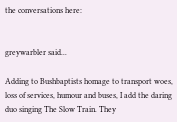the conversations here:


greywarbler said...

Adding to Bushbaptists homage to transport woes, loss of services, humour and buses, I add the daring duo singing The Slow Train. They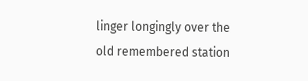linger longingly over the old remembered station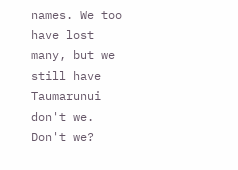names. We too have lost many, but we still have Taumarunui don't we. Don't we?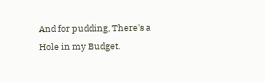And for pudding, There's a Hole in my Budget.